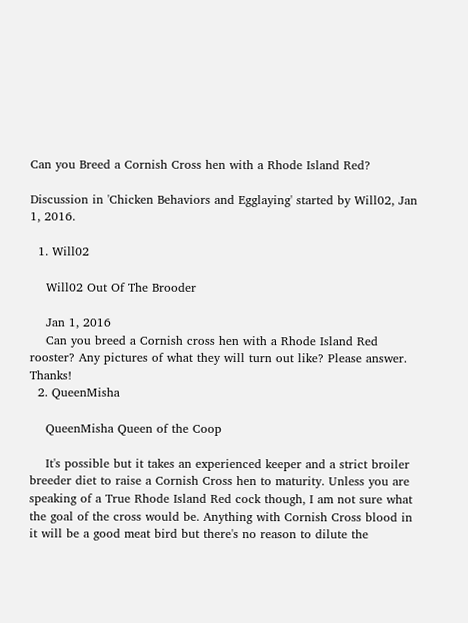Can you Breed a Cornish Cross hen with a Rhode Island Red?

Discussion in 'Chicken Behaviors and Egglaying' started by Will02, Jan 1, 2016.

  1. Will02

    Will02 Out Of The Brooder

    Jan 1, 2016
    Can you breed a Cornish cross hen with a Rhode Island Red rooster? Any pictures of what they will turn out like? Please answer. Thanks!
  2. QueenMisha

    QueenMisha Queen of the Coop

    It's possible but it takes an experienced keeper and a strict broiler breeder diet to raise a Cornish Cross hen to maturity. Unless you are speaking of a True Rhode Island Red cock though, I am not sure what the goal of the cross would be. Anything with Cornish Cross blood in it will be a good meat bird but there's no reason to dilute the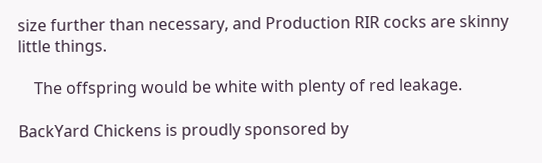size further than necessary, and Production RIR cocks are skinny little things.

    The offspring would be white with plenty of red leakage.

BackYard Chickens is proudly sponsored by